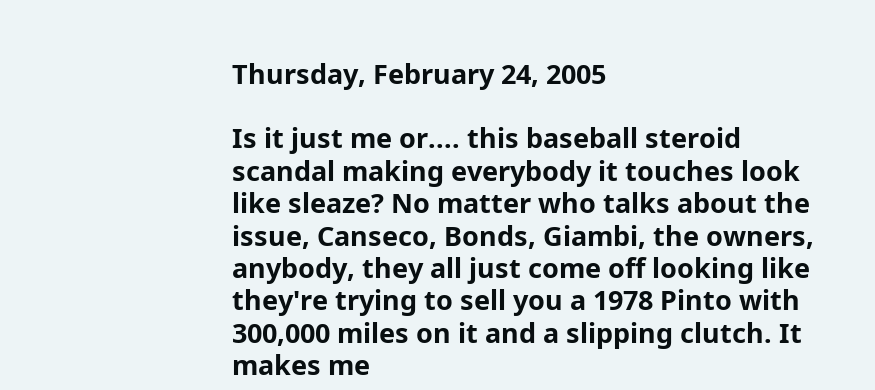Thursday, February 24, 2005

Is it just me or.... this baseball steroid scandal making everybody it touches look like sleaze? No matter who talks about the issue, Canseco, Bonds, Giambi, the owners, anybody, they all just come off looking like they're trying to sell you a 1978 Pinto with 300,000 miles on it and a slipping clutch. It makes me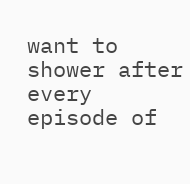want to shower after every episode of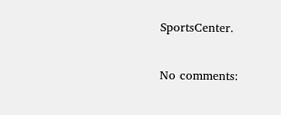SportsCenter.

No comments: